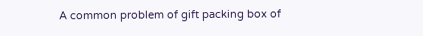A common problem of gift packing box of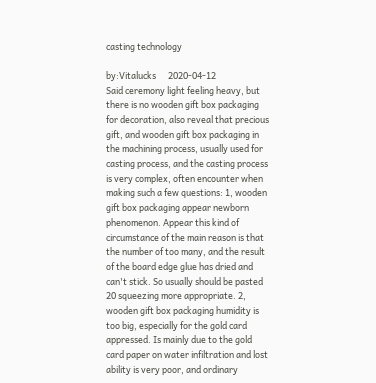casting technology

by:Vitalucks      2020-04-12
Said ceremony light feeling heavy, but there is no wooden gift box packaging for decoration, also reveal that precious gift, and wooden gift box packaging in the machining process, usually used for casting process, and the casting process is very complex, often encounter when making such a few questions: 1, wooden gift box packaging appear newborn phenomenon. Appear this kind of circumstance of the main reason is that the number of too many, and the result of the board edge glue has dried and can't stick. So usually should be pasted 20 squeezing more appropriate. 2, wooden gift box packaging humidity is too big, especially for the gold card appressed. Is mainly due to the gold card paper on water infiltration and lost ability is very poor, and ordinary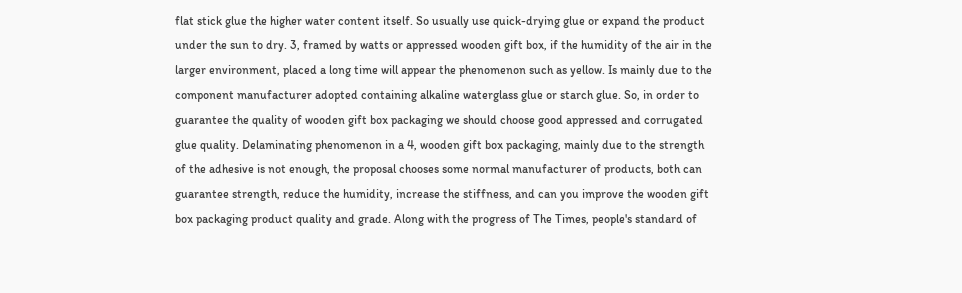flat stick glue the higher water content itself. So usually use quick-drying glue or expand the product under the sun to dry. 3, framed by watts or appressed wooden gift box, if the humidity of the air in the larger environment, placed a long time will appear the phenomenon such as yellow. Is mainly due to the component manufacturer adopted containing alkaline waterglass glue or starch glue. So, in order to guarantee the quality of wooden gift box packaging we should choose good appressed and corrugated glue quality. Delaminating phenomenon in a 4, wooden gift box packaging, mainly due to the strength of the adhesive is not enough, the proposal chooses some normal manufacturer of products, both can guarantee strength, reduce the humidity, increase the stiffness, and can you improve the wooden gift box packaging product quality and grade. Along with the progress of The Times, people's standard of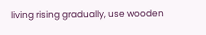living rising gradually, use wooden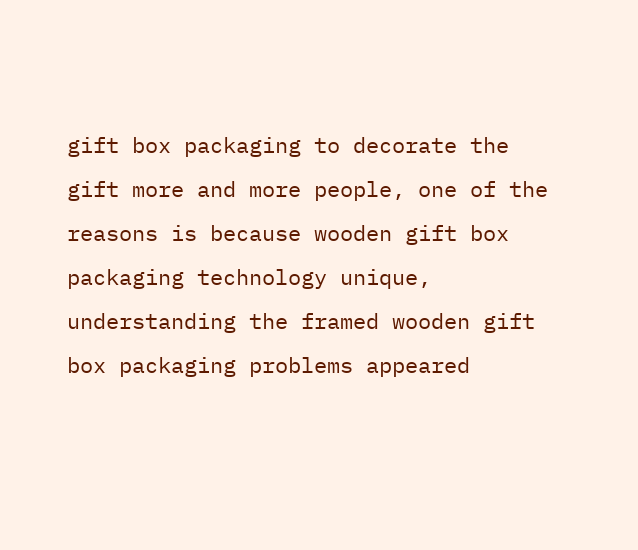gift box packaging to decorate the gift more and more people, one of the reasons is because wooden gift box packaging technology unique, understanding the framed wooden gift box packaging problems appeared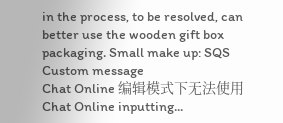in the process, to be resolved, can better use the wooden gift box packaging. Small make up: SQS
Custom message
Chat Online 编辑模式下无法使用
Chat Online inputting...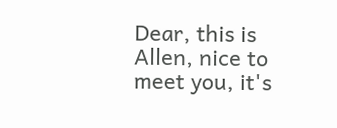Dear, this is Allen, nice to meet you, it's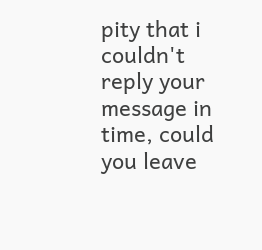pity that i couldn't reply your message in time, could you leave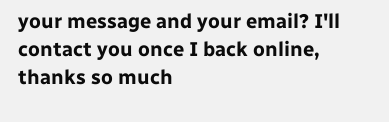your message and your email? I'll contact you once I back online, thanks so much